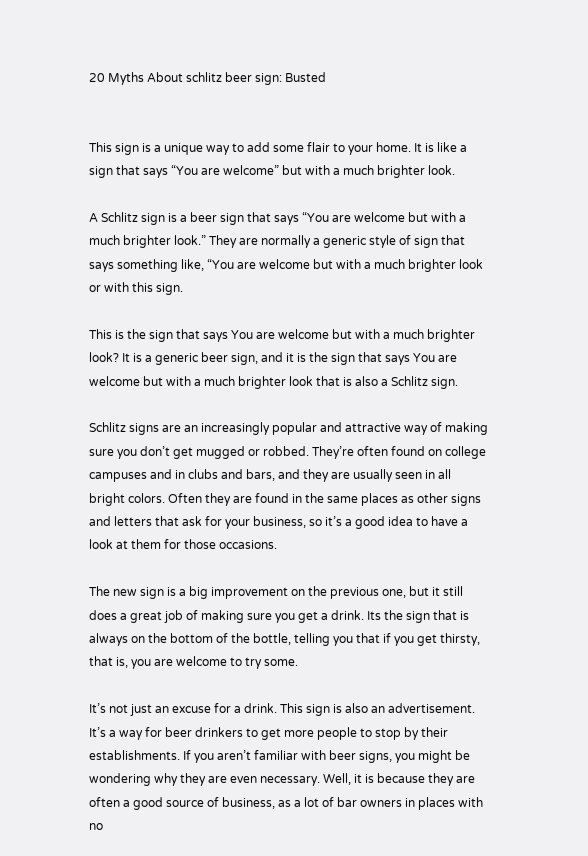20 Myths About schlitz beer sign: Busted


This sign is a unique way to add some flair to your home. It is like a sign that says “You are welcome” but with a much brighter look.

A Schlitz sign is a beer sign that says “You are welcome but with a much brighter look.” They are normally a generic style of sign that says something like, “You are welcome but with a much brighter look or with this sign.

This is the sign that says You are welcome but with a much brighter look? It is a generic beer sign, and it is the sign that says You are welcome but with a much brighter look that is also a Schlitz sign.

Schlitz signs are an increasingly popular and attractive way of making sure you don’t get mugged or robbed. They’re often found on college campuses and in clubs and bars, and they are usually seen in all bright colors. Often they are found in the same places as other signs and letters that ask for your business, so it’s a good idea to have a look at them for those occasions.

The new sign is a big improvement on the previous one, but it still does a great job of making sure you get a drink. Its the sign that is always on the bottom of the bottle, telling you that if you get thirsty, that is, you are welcome to try some.

It’s not just an excuse for a drink. This sign is also an advertisement. It’s a way for beer drinkers to get more people to stop by their establishments. If you aren’t familiar with beer signs, you might be wondering why they are even necessary. Well, it is because they are often a good source of business, as a lot of bar owners in places with no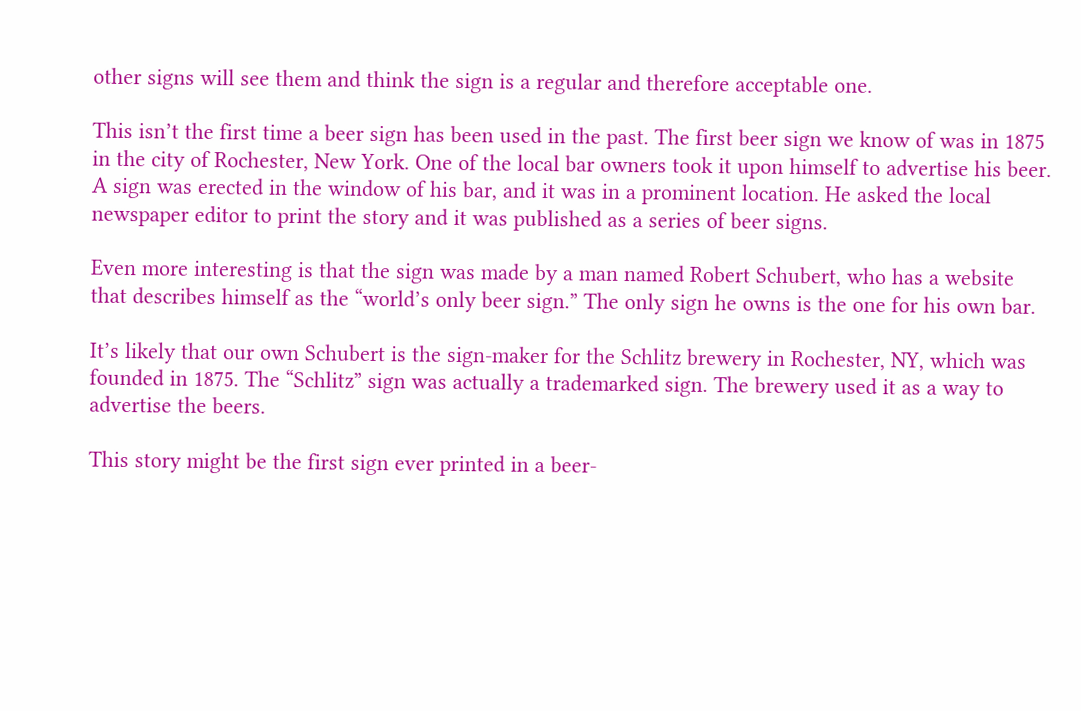other signs will see them and think the sign is a regular and therefore acceptable one.

This isn’t the first time a beer sign has been used in the past. The first beer sign we know of was in 1875 in the city of Rochester, New York. One of the local bar owners took it upon himself to advertise his beer. A sign was erected in the window of his bar, and it was in a prominent location. He asked the local newspaper editor to print the story and it was published as a series of beer signs.

Even more interesting is that the sign was made by a man named Robert Schubert, who has a website that describes himself as the “world’s only beer sign.” The only sign he owns is the one for his own bar.

It’s likely that our own Schubert is the sign-maker for the Schlitz brewery in Rochester, NY, which was founded in 1875. The “Schlitz” sign was actually a trademarked sign. The brewery used it as a way to advertise the beers.

This story might be the first sign ever printed in a beer-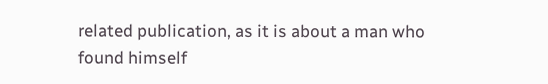related publication, as it is about a man who found himself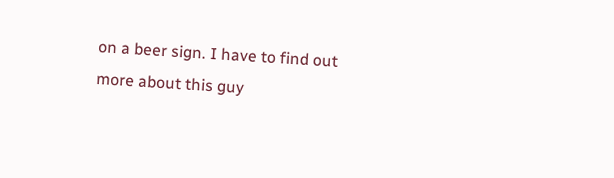on a beer sign. I have to find out more about this guy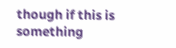though if this is something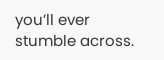you’ll ever stumble across.